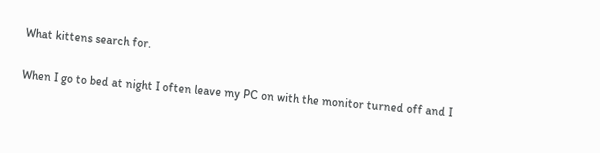What kittens search for.

When I go to bed at night I often leave my PC on with the monitor turned off and I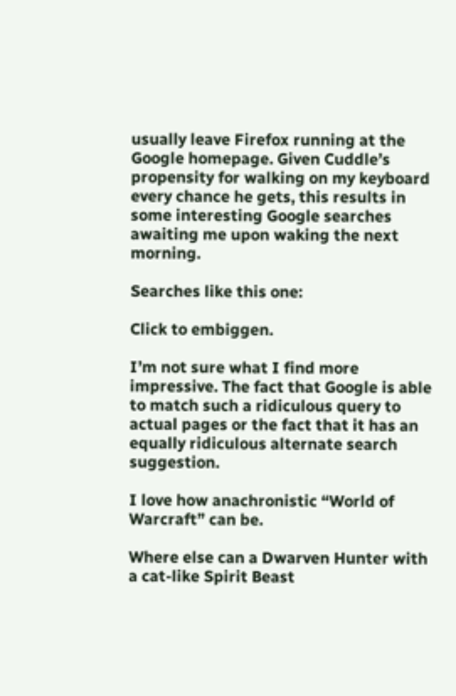usually leave Firefox running at the Google homepage. Given Cuddle’s propensity for walking on my keyboard every chance he gets, this results in some interesting Google searches awaiting me upon waking the next morning.

Searches like this one:

Click to embiggen.

I’m not sure what I find more impressive. The fact that Google is able to match such a ridiculous query to actual pages or the fact that it has an equally ridiculous alternate search suggestion.

I love how anachronistic “World of Warcraft” can be.

Where else can a Dwarven Hunter with a cat-like Spirit Beast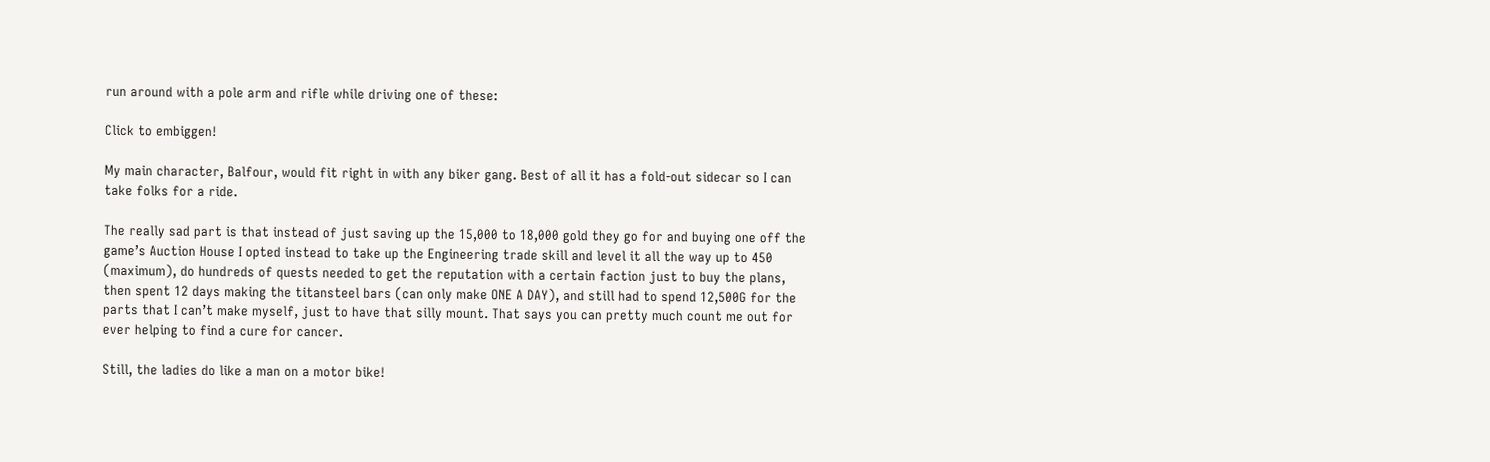run around with a pole arm and rifle while driving one of these:

Click to embiggen!

My main character, Balfour, would fit right in with any biker gang. Best of all it has a fold-out sidecar so I can take folks for a ride.

The really sad part is that instead of just saving up the 15,000 to 18,000 gold they go for and buying one off the game’s Auction House I opted instead to take up the Engineering trade skill and level it all the way up to 450 (maximum), do hundreds of quests needed to get the reputation with a certain faction just to buy the plans, then spent 12 days making the titansteel bars (can only make ONE A DAY), and still had to spend 12,500G for the parts that I can’t make myself, just to have that silly mount. That says you can pretty much count me out for ever helping to find a cure for cancer.

Still, the ladies do like a man on a motor bike!